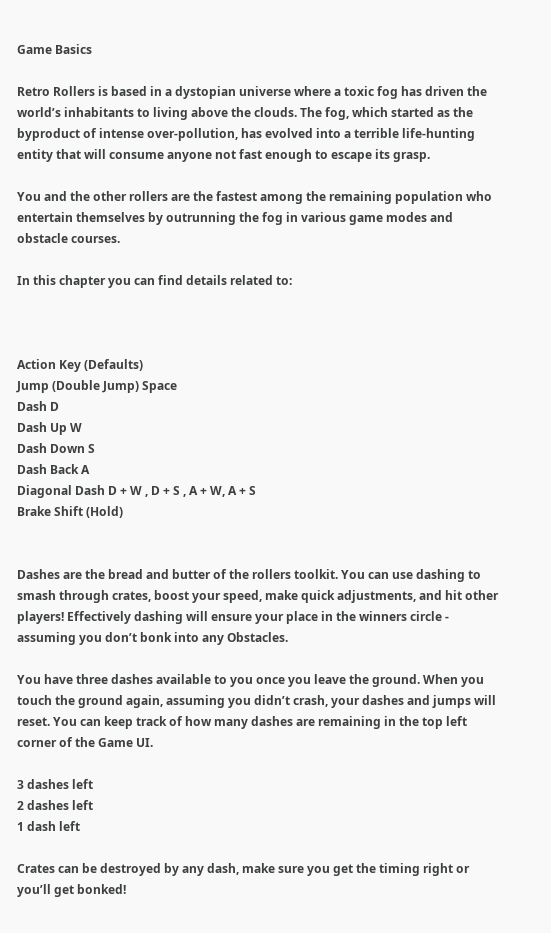Game Basics

Retro Rollers is based in a dystopian universe where a toxic fog has driven the world’s inhabitants to living above the clouds. The fog, which started as the byproduct of intense over-pollution, has evolved into a terrible life-hunting entity that will consume anyone not fast enough to escape its grasp.

You and the other rollers are the fastest among the remaining population who entertain themselves by outrunning the fog in various game modes and obstacle courses.

In this chapter you can find details related to:



Action Key (Defaults)
Jump (Double Jump) Space
Dash D
Dash Up W
Dash Down S
Dash Back A
Diagonal Dash D + W , D + S , A + W, A + S
Brake Shift (Hold)


Dashes are the bread and butter of the rollers toolkit. You can use dashing to smash through crates, boost your speed, make quick adjustments, and hit other players! Effectively dashing will ensure your place in the winners circle - assuming you don’t bonk into any Obstacles.

You have three dashes available to you once you leave the ground. When you touch the ground again, assuming you didn’t crash, your dashes and jumps will reset. You can keep track of how many dashes are remaining in the top left corner of the Game UI.

3 dashes left
2 dashes left
1 dash left

Crates can be destroyed by any dash, make sure you get the timing right or you’ll get bonked!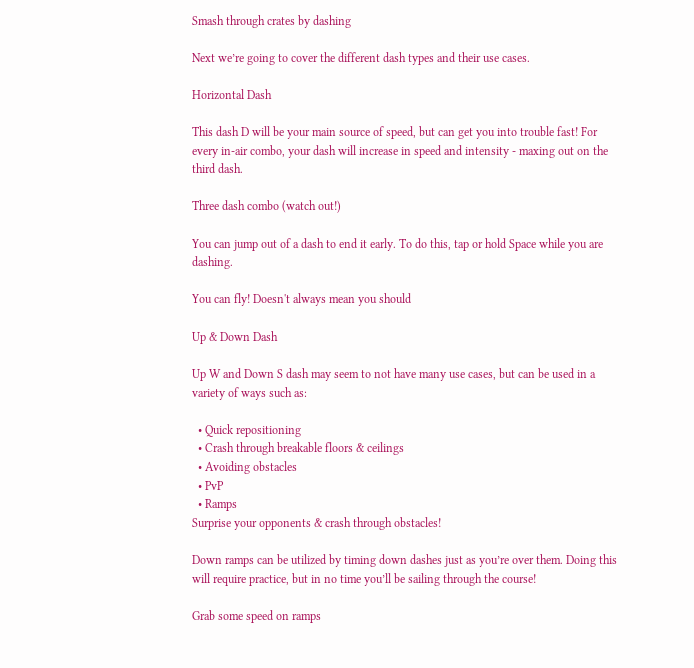Smash through crates by dashing

Next we’re going to cover the different dash types and their use cases.

Horizontal Dash

This dash D will be your main source of speed, but can get you into trouble fast! For every in-air combo, your dash will increase in speed and intensity - maxing out on the third dash.

Three dash combo (watch out!)

You can jump out of a dash to end it early. To do this, tap or hold Space while you are dashing.

You can fly! Doesn't always mean you should

Up & Down Dash

Up W and Down S dash may seem to not have many use cases, but can be used in a variety of ways such as:

  • Quick repositioning
  • Crash through breakable floors & ceilings
  • Avoiding obstacles
  • PvP
  • Ramps
Surprise your opponents & crash through obstacles!

Down ramps can be utilized by timing down dashes just as you’re over them. Doing this will require practice, but in no time you’ll be sailing through the course!

Grab some speed on ramps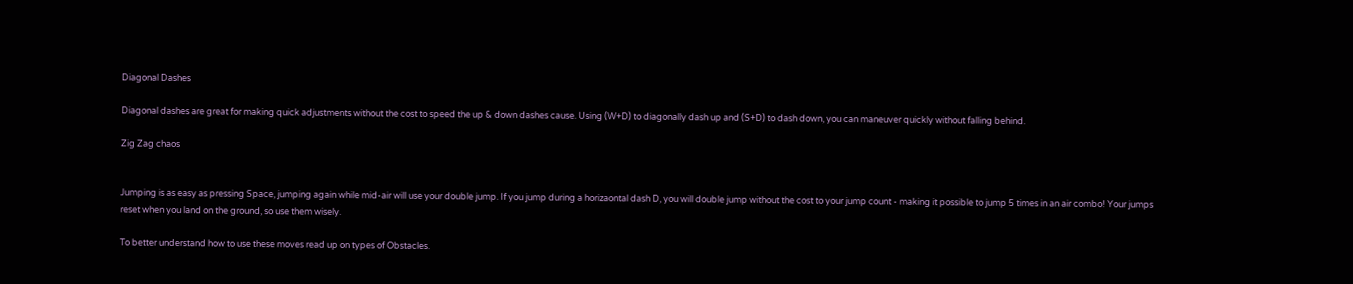Diagonal Dashes

Diagonal dashes are great for making quick adjustments without the cost to speed the up & down dashes cause. Using (W+D) to diagonally dash up and (S+D) to dash down, you can maneuver quickly without falling behind.

Zig Zag chaos


Jumping is as easy as pressing Space, jumping again while mid-air will use your double jump. If you jump during a horizaontal dash D, you will double jump without the cost to your jump count - making it possible to jump 5 times in an air combo! Your jumps reset when you land on the ground, so use them wisely.

To better understand how to use these moves read up on types of Obstacles.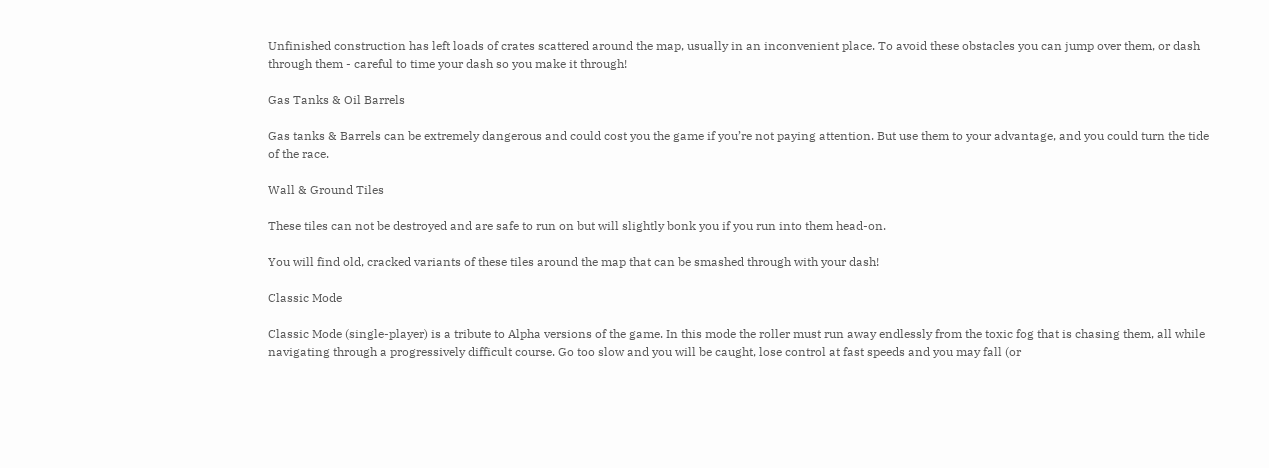Unfinished construction has left loads of crates scattered around the map, usually in an inconvenient place. To avoid these obstacles you can jump over them, or dash through them - careful to time your dash so you make it through!

Gas Tanks & Oil Barrels

Gas tanks & Barrels can be extremely dangerous and could cost you the game if you’re not paying attention. But use them to your advantage, and you could turn the tide of the race.

Wall & Ground Tiles

These tiles can not be destroyed and are safe to run on but will slightly bonk you if you run into them head-on.

You will find old, cracked variants of these tiles around the map that can be smashed through with your dash!

Classic Mode

Classic Mode (single-player) is a tribute to Alpha versions of the game. In this mode the roller must run away endlessly from the toxic fog that is chasing them, all while navigating through a progressively difficult course. Go too slow and you will be caught, lose control at fast speeds and you may fall (or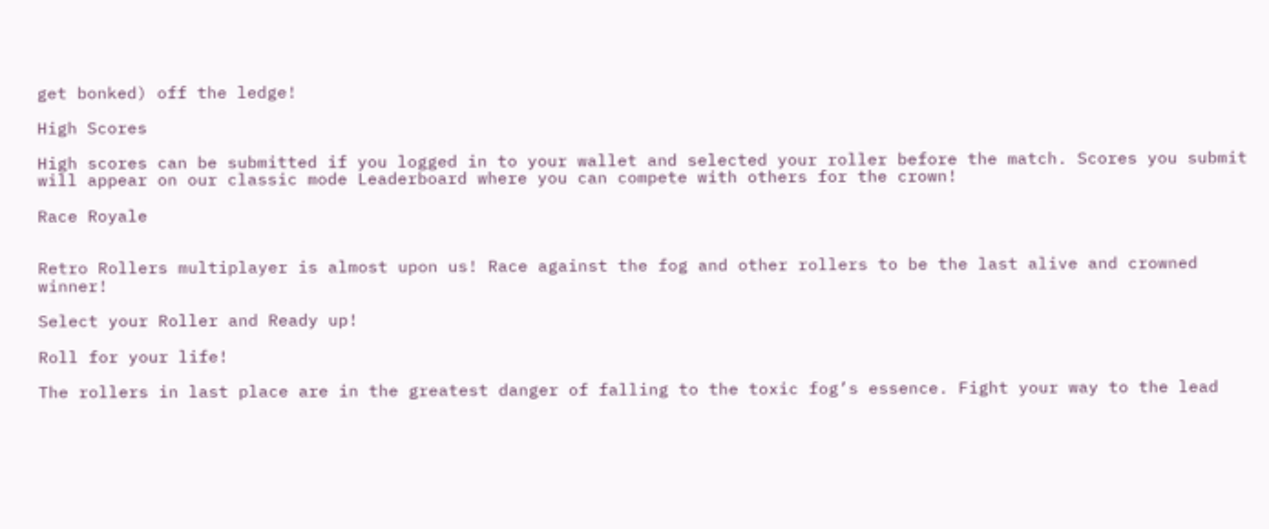get bonked) off the ledge!

High Scores

High scores can be submitted if you logged in to your wallet and selected your roller before the match. Scores you submit will appear on our classic mode Leaderboard where you can compete with others for the crown!

Race Royale


Retro Rollers multiplayer is almost upon us! Race against the fog and other rollers to be the last alive and crowned winner!

Select your Roller and Ready up!

Roll for your life!

The rollers in last place are in the greatest danger of falling to the toxic fog’s essence. Fight your way to the lead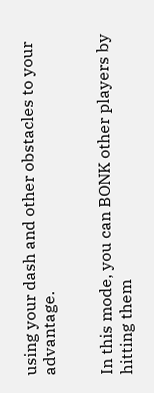using your dash and other obstacles to your advantage.


In this mode, you can BONK other players by hitting them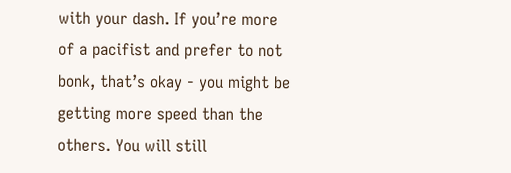with your dash. If you’re more of a pacifist and prefer to not bonk, that’s okay - you might be getting more speed than the others. You will still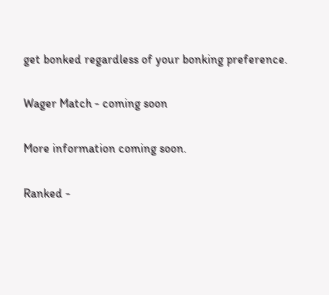get bonked regardless of your bonking preference.

Wager Match - coming soon

More information coming soon.

Ranked -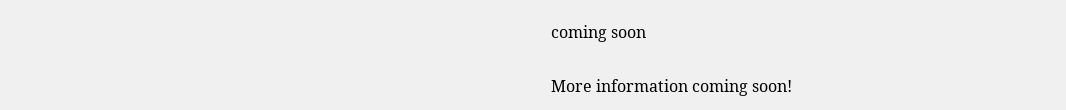coming soon

More information coming soon!